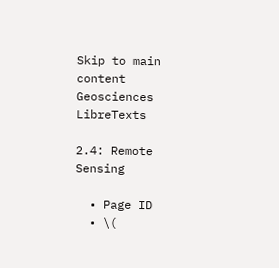Skip to main content
Geosciences LibreTexts

2.4: Remote Sensing

  • Page ID
  • \(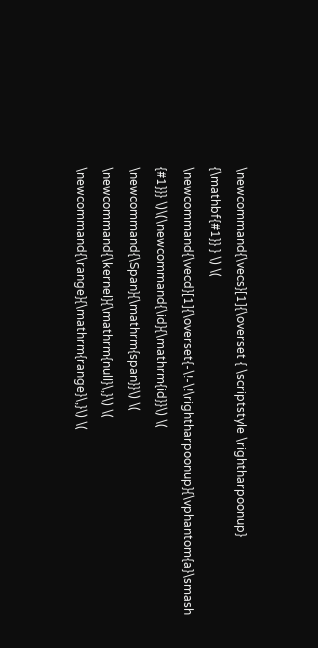\newcommand{\vecs}[1]{\overset { \scriptstyle \rightharpoonup} {\mathbf{#1}} } \) \( \newcommand{\vecd}[1]{\overset{-\!-\!\rightharpoonup}{\vphantom{a}\smash {#1}}} \)\(\newcommand{\id}{\mathrm{id}}\) \( \newcommand{\Span}{\mathrm{span}}\) \( \newcommand{\kernel}{\mathrm{null}\,}\) \( \newcommand{\range}{\mathrm{range}\,}\) \(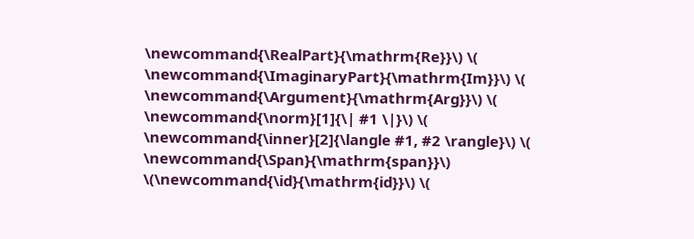\newcommand{\RealPart}{\mathrm{Re}}\) \( \newcommand{\ImaginaryPart}{\mathrm{Im}}\) \( \newcommand{\Argument}{\mathrm{Arg}}\) \( \newcommand{\norm}[1]{\| #1 \|}\) \( \newcommand{\inner}[2]{\langle #1, #2 \rangle}\) \( \newcommand{\Span}{\mathrm{span}}\) \(\newcommand{\id}{\mathrm{id}}\) \(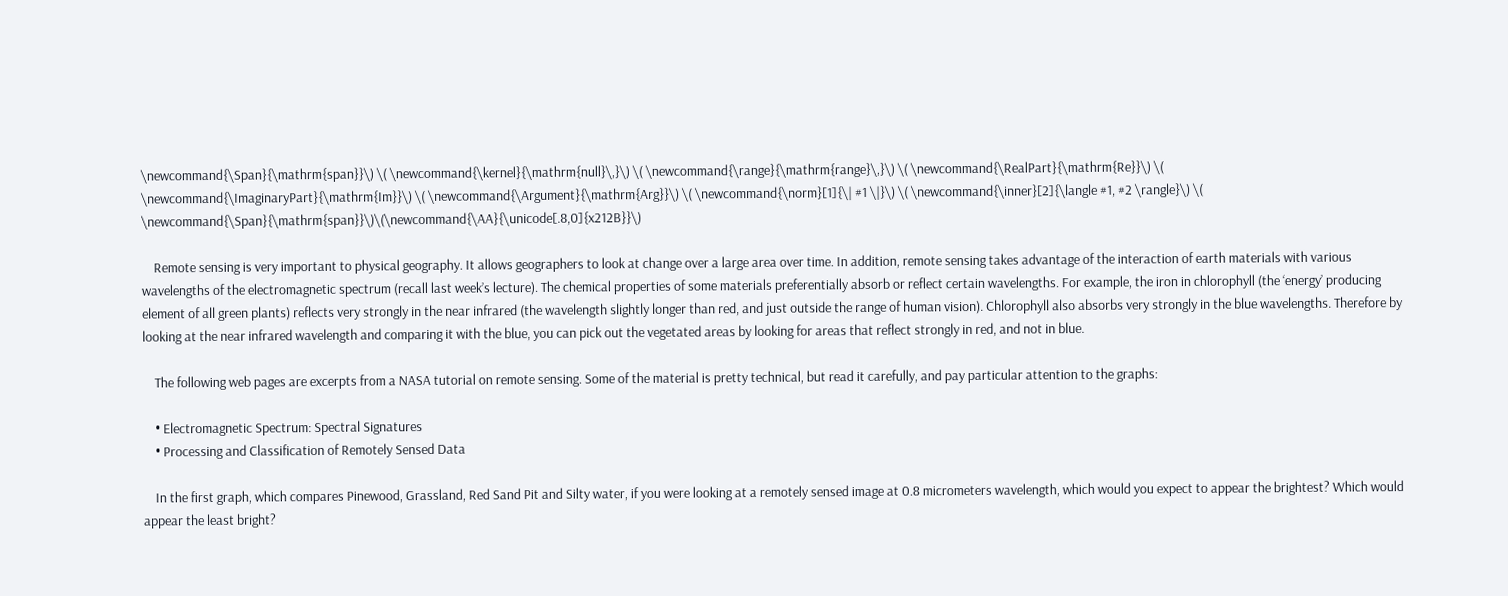\newcommand{\Span}{\mathrm{span}}\) \( \newcommand{\kernel}{\mathrm{null}\,}\) \( \newcommand{\range}{\mathrm{range}\,}\) \( \newcommand{\RealPart}{\mathrm{Re}}\) \( \newcommand{\ImaginaryPart}{\mathrm{Im}}\) \( \newcommand{\Argument}{\mathrm{Arg}}\) \( \newcommand{\norm}[1]{\| #1 \|}\) \( \newcommand{\inner}[2]{\langle #1, #2 \rangle}\) \( \newcommand{\Span}{\mathrm{span}}\)\(\newcommand{\AA}{\unicode[.8,0]{x212B}}\)

    Remote sensing is very important to physical geography. It allows geographers to look at change over a large area over time. In addition, remote sensing takes advantage of the interaction of earth materials with various wavelengths of the electromagnetic spectrum (recall last week’s lecture). The chemical properties of some materials preferentially absorb or reflect certain wavelengths. For example, the iron in chlorophyll (the ‘energy’ producing element of all green plants) reflects very strongly in the near infrared (the wavelength slightly longer than red, and just outside the range of human vision). Chlorophyll also absorbs very strongly in the blue wavelengths. Therefore by looking at the near infrared wavelength and comparing it with the blue, you can pick out the vegetated areas by looking for areas that reflect strongly in red, and not in blue.

    The following web pages are excerpts from a NASA tutorial on remote sensing. Some of the material is pretty technical, but read it carefully, and pay particular attention to the graphs:

    • Electromagnetic Spectrum: Spectral Signatures
    • Processing and Classification of Remotely Sensed Data

    In the first graph, which compares Pinewood, Grassland, Red Sand Pit and Silty water, if you were looking at a remotely sensed image at 0.8 micrometers wavelength, which would you expect to appear the brightest? Which would appear the least bright?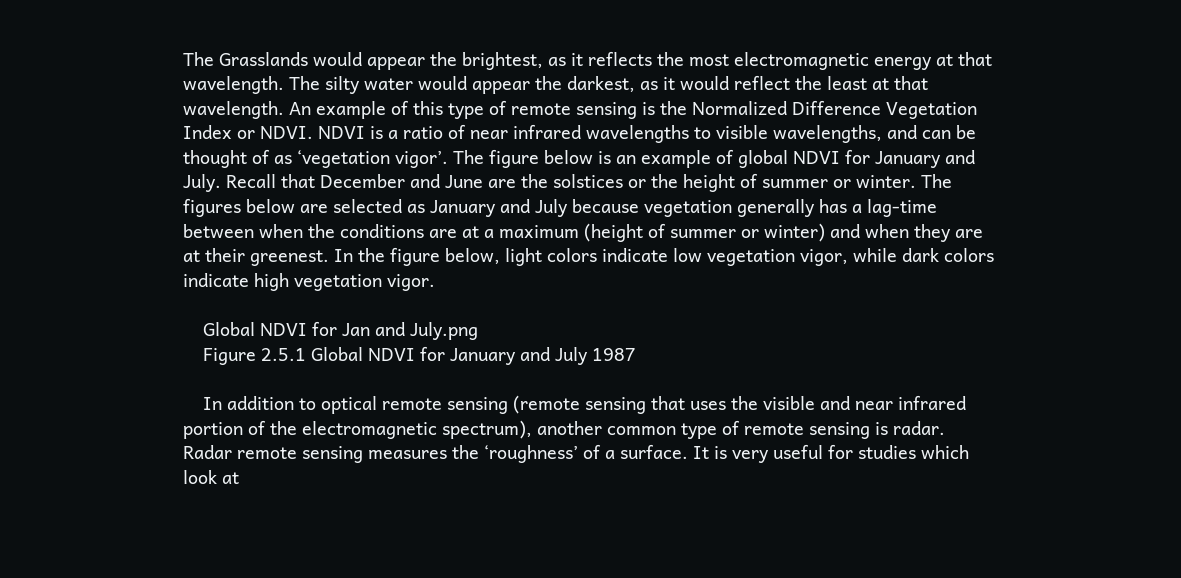The Grasslands would appear the brightest, as it reflects the most electromagnetic energy at that wavelength. The silty water would appear the darkest, as it would reflect the least at that wavelength. An example of this type of remote sensing is the Normalized Difference Vegetation Index or NDVI. NDVI is a ratio of near infrared wavelengths to visible wavelengths, and can be thought of as ‘vegetation vigor’. The figure below is an example of global NDVI for January and July. Recall that December and June are the solstices or the height of summer or winter. The figures below are selected as January and July because vegetation generally has a lag-time between when the conditions are at a maximum (height of summer or winter) and when they are at their greenest. In the figure below, light colors indicate low vegetation vigor, while dark colors indicate high vegetation vigor.

    Global NDVI for Jan and July.png
    Figure 2.5.1 Global NDVI for January and July 1987

    In addition to optical remote sensing (remote sensing that uses the visible and near infrared portion of the electromagnetic spectrum), another common type of remote sensing is radar. Radar remote sensing measures the ‘roughness’ of a surface. It is very useful for studies which look at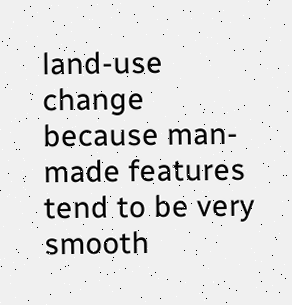land-use change because man-made features tend to be very smooth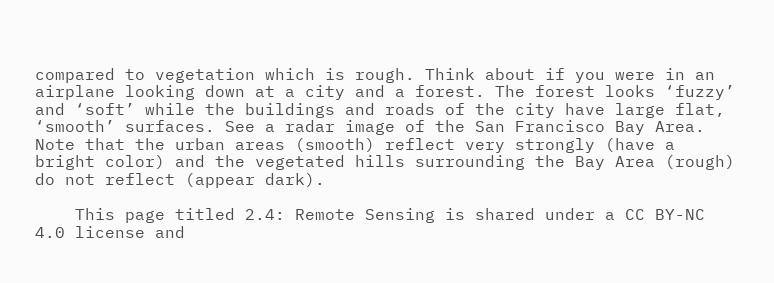compared to vegetation which is rough. Think about if you were in an airplane looking down at a city and a forest. The forest looks ‘fuzzy’ and ‘soft’ while the buildings and roads of the city have large flat, ‘smooth’ surfaces. See a radar image of the San Francisco Bay Area. Note that the urban areas (smooth) reflect very strongly (have a bright color) and the vegetated hills surrounding the Bay Area (rough) do not reflect (appear dark).

    This page titled 2.4: Remote Sensing is shared under a CC BY-NC 4.0 license and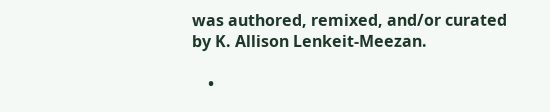was authored, remixed, and/or curated by K. Allison Lenkeit-Meezan.

    •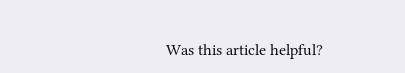Was this article helpful?